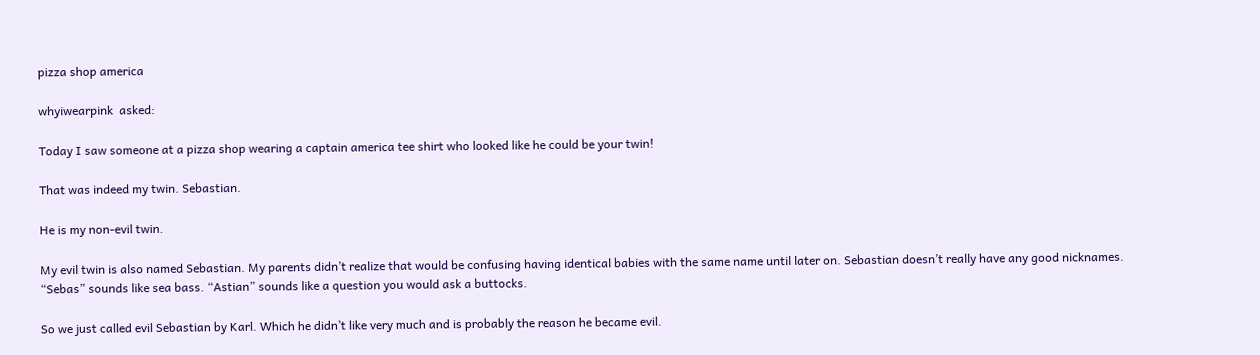pizza shop america

whyiwearpink  asked:

Today I saw someone at a pizza shop wearing a captain america tee shirt who looked like he could be your twin!

That was indeed my twin. Sebastian.

He is my non-evil twin.

My evil twin is also named Sebastian. My parents didn’t realize that would be confusing having identical babies with the same name until later on. Sebastian doesn’t really have any good nicknames. “Sebas” sounds like sea bass. “Astian” sounds like a question you would ask a buttocks.

So we just called evil Sebastian by Karl. Which he didn’t like very much and is probably the reason he became evil.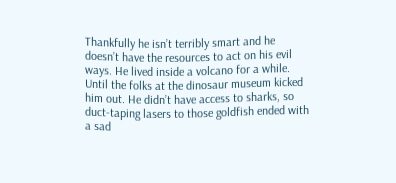Thankfully he isn’t terribly smart and he doesn’t have the resources to act on his evil ways. He lived inside a volcano for a while. Until the folks at the dinosaur museum kicked him out. He didn’t have access to sharks, so duct-taping lasers to those goldfish ended with a sad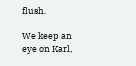flush.

We keep an eye on Karl,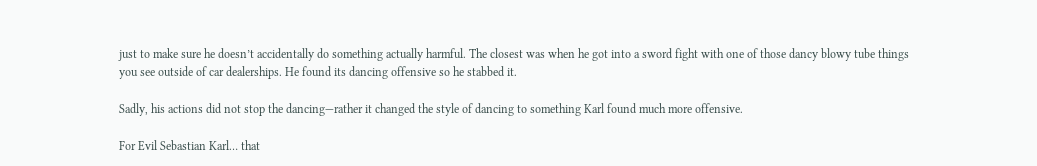just to make sure he doesn’t accidentally do something actually harmful. The closest was when he got into a sword fight with one of those dancy blowy tube things you see outside of car dealerships. He found its dancing offensive so he stabbed it.

Sadly, his actions did not stop the dancing—rather it changed the style of dancing to something Karl found much more offensive.

For Evil Sebastian Karl… that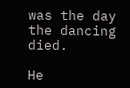was the day the dancing died.

He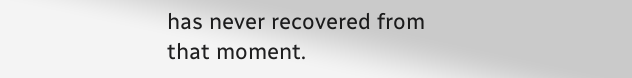has never recovered from that moment.